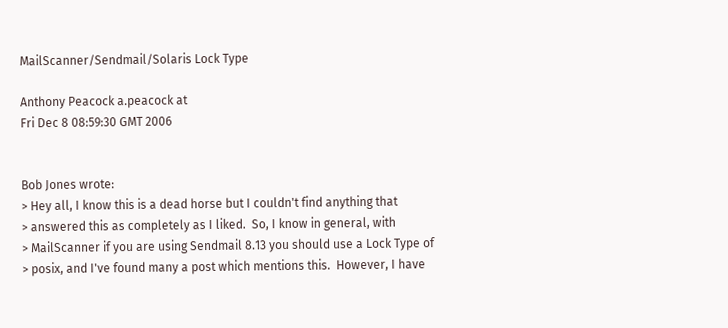MailScanner/Sendmail/Solaris Lock Type

Anthony Peacock a.peacock at
Fri Dec 8 08:59:30 GMT 2006


Bob Jones wrote:
> Hey all, I know this is a dead horse but I couldn't find anything that
> answered this as completely as I liked.  So, I know in general, with
> MailScanner if you are using Sendmail 8.13 you should use a Lock Type of
> posix, and I've found many a post which mentions this.  However, I have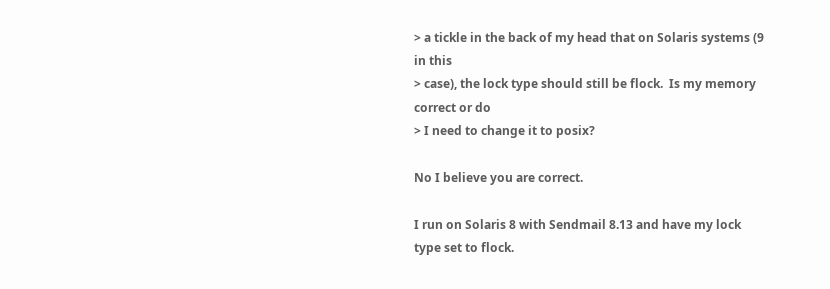> a tickle in the back of my head that on Solaris systems (9 in this
> case), the lock type should still be flock.  Is my memory correct or do
> I need to change it to posix?

No I believe you are correct.

I run on Solaris 8 with Sendmail 8.13 and have my lock type set to flock.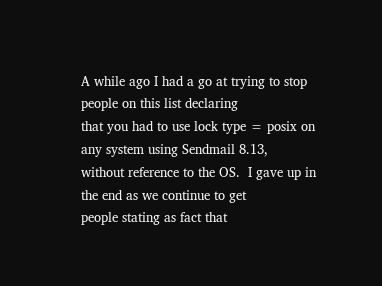A while ago I had a go at trying to stop people on this list declaring
that you had to use lock type = posix on any system using Sendmail 8.13,
without reference to the OS.  I gave up in the end as we continue to get
people stating as fact that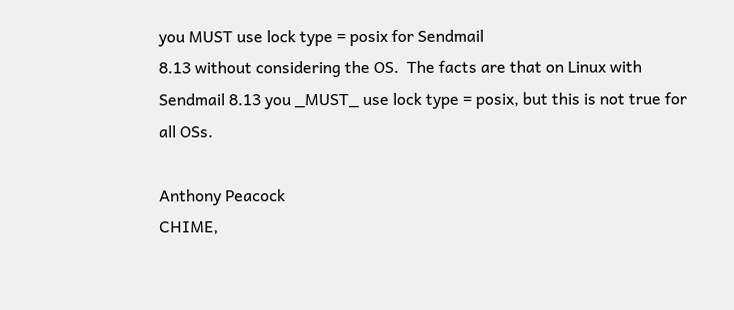you MUST use lock type = posix for Sendmail
8.13 without considering the OS.  The facts are that on Linux with
Sendmail 8.13 you _MUST_ use lock type = posix, but this is not true for
all OSs.

Anthony Peacock
CHIME,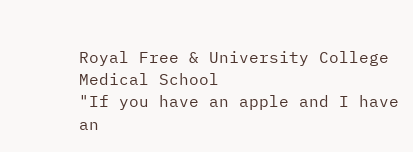Royal Free & University College Medical School
"If you have an apple and I have  an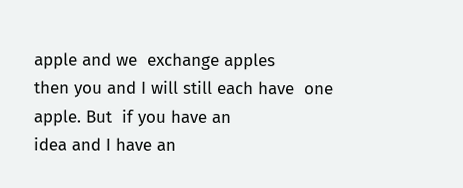apple and we  exchange apples
then you and I will still each have  one apple. But  if you have an
idea and I have an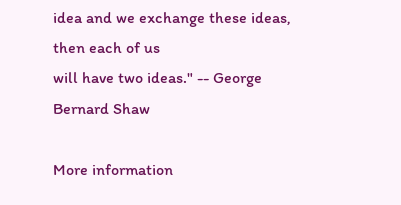idea and we exchange these ideas, then each of us
will have two ideas." -- George Bernard Shaw

More information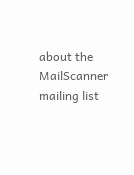about the MailScanner mailing list